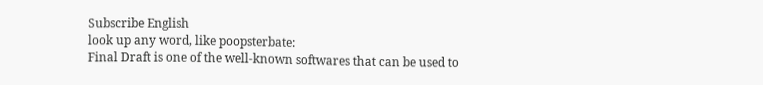Subscribe English
look up any word, like poopsterbate:
Final Draft is one of the well-known softwares that can be used to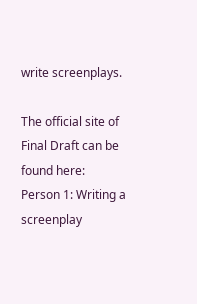write screenplays.

The official site of Final Draft can be found here:
Person 1: Writing a screenplay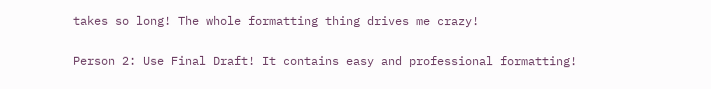takes so long! The whole formatting thing drives me crazy!

Person 2: Use Final Draft! It contains easy and professional formatting!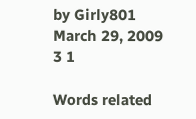by Girly801 March 29, 2009
3 1

Words related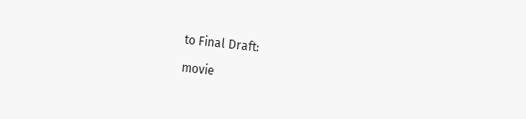to Final Draft:

movie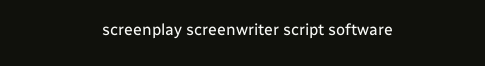screenplay screenwriter script software